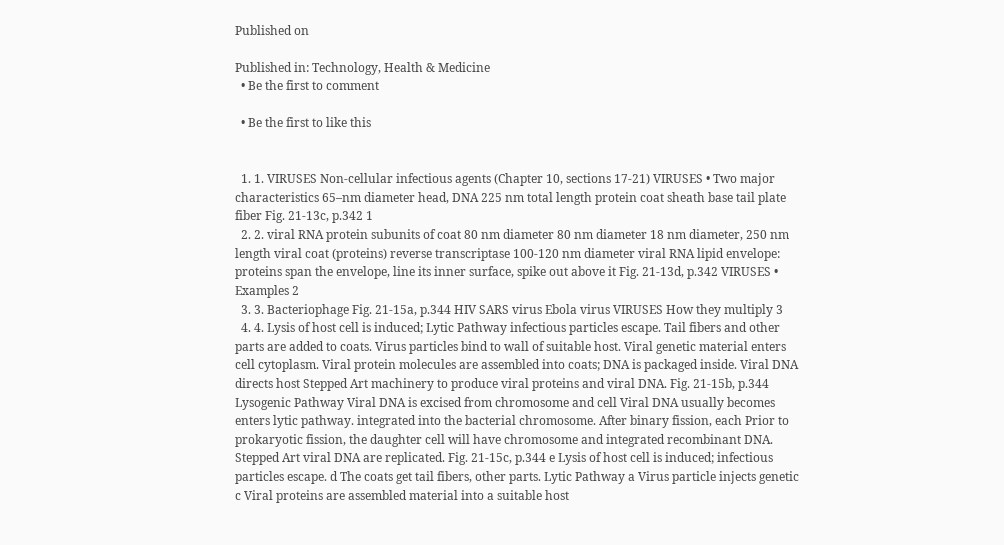Published on

Published in: Technology, Health & Medicine
  • Be the first to comment

  • Be the first to like this


  1. 1. VIRUSES Non-cellular infectious agents (Chapter 10, sections 17-21) VIRUSES • Two major characteristics 65–nm diameter head, DNA 225 nm total length protein coat sheath base tail plate fiber Fig. 21-13c, p.342 1
  2. 2. viral RNA protein subunits of coat 80 nm diameter 80 nm diameter 18 nm diameter, 250 nm length viral coat (proteins) reverse transcriptase 100-120 nm diameter viral RNA lipid envelope: proteins span the envelope, line its inner surface, spike out above it Fig. 21-13d, p.342 VIRUSES • Examples 2
  3. 3. Bacteriophage Fig. 21-15a, p.344 HIV SARS virus Ebola virus VIRUSES How they multiply 3
  4. 4. Lysis of host cell is induced; Lytic Pathway infectious particles escape. Tail fibers and other parts are added to coats. Virus particles bind to wall of suitable host. Viral genetic material enters cell cytoplasm. Viral protein molecules are assembled into coats; DNA is packaged inside. Viral DNA directs host Stepped Art machinery to produce viral proteins and viral DNA. Fig. 21-15b, p.344 Lysogenic Pathway Viral DNA is excised from chromosome and cell Viral DNA usually becomes enters lytic pathway. integrated into the bacterial chromosome. After binary fission, each Prior to prokaryotic fission, the daughter cell will have chromosome and integrated recombinant DNA. Stepped Art viral DNA are replicated. Fig. 21-15c, p.344 e Lysis of host cell is induced; infectious particles escape. d The coats get tail fibers, other parts. Lytic Pathway a Virus particle injects genetic c Viral proteins are assembled material into a suitable host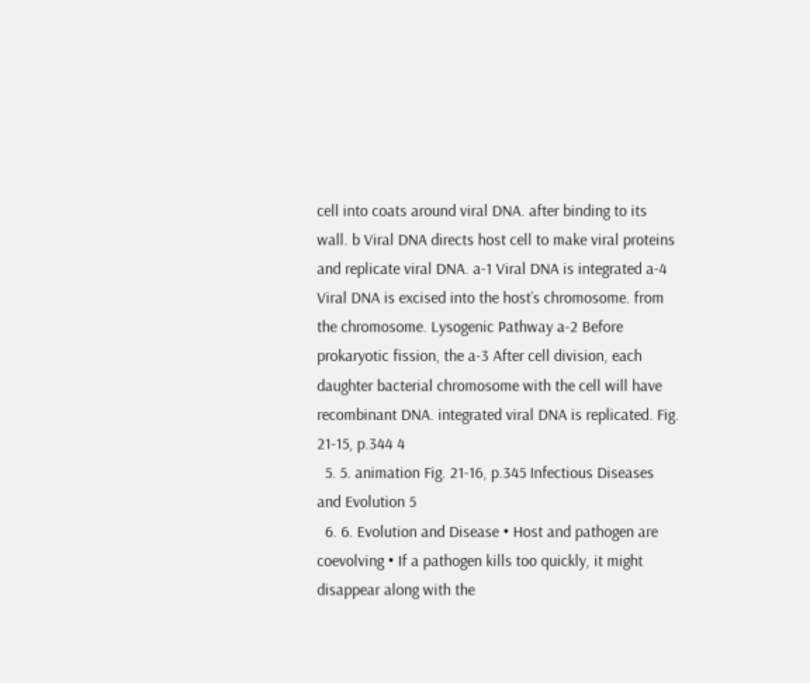cell into coats around viral DNA. after binding to its wall. b Viral DNA directs host cell to make viral proteins and replicate viral DNA. a-1 Viral DNA is integrated a-4 Viral DNA is excised into the host’s chromosome. from the chromosome. Lysogenic Pathway a-2 Before prokaryotic fission, the a-3 After cell division, each daughter bacterial chromosome with the cell will have recombinant DNA. integrated viral DNA is replicated. Fig. 21-15, p.344 4
  5. 5. animation Fig. 21-16, p.345 Infectious Diseases and Evolution 5
  6. 6. Evolution and Disease • Host and pathogen are coevolving • If a pathogen kills too quickly, it might disappear along with the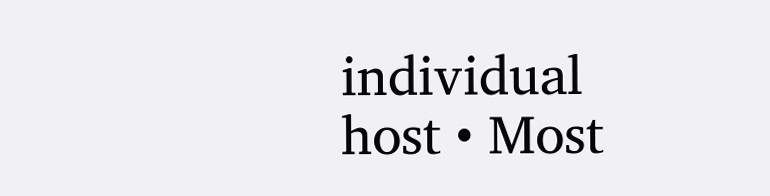individual host • Most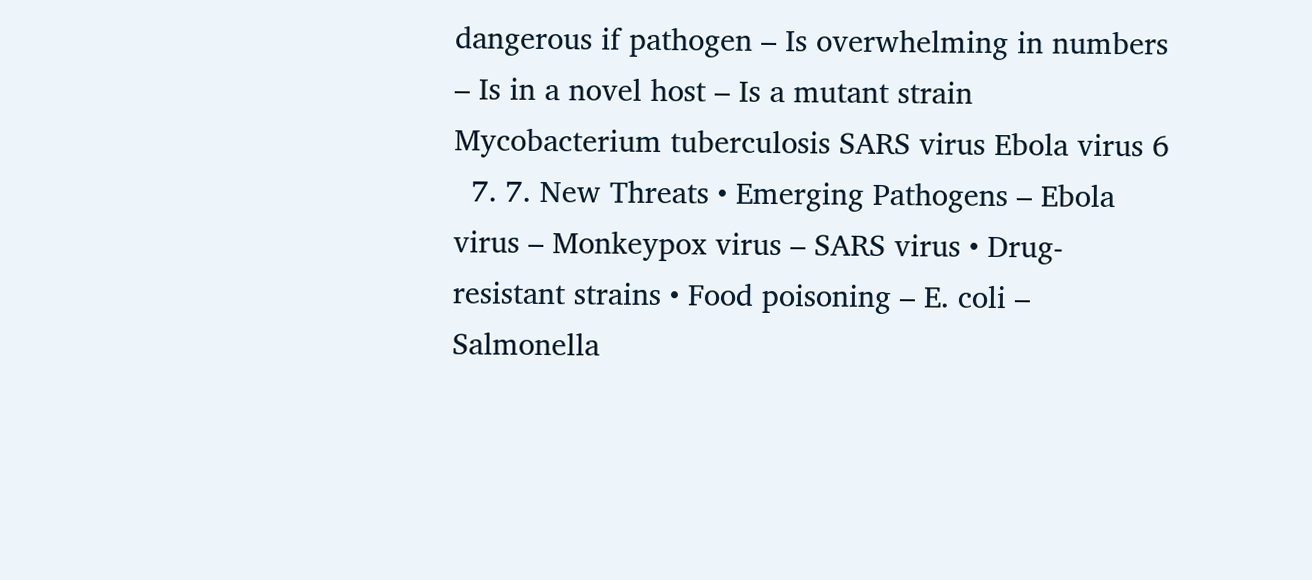dangerous if pathogen – Is overwhelming in numbers – Is in a novel host – Is a mutant strain Mycobacterium tuberculosis SARS virus Ebola virus 6
  7. 7. New Threats • Emerging Pathogens – Ebola virus – Monkeypox virus – SARS virus • Drug-resistant strains • Food poisoning – E. coli – Salmonella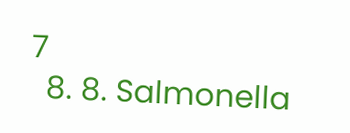7
  8. 8. Salmonella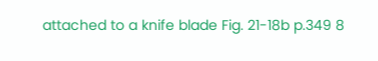attached to a knife blade Fig. 21-18b p.349 8